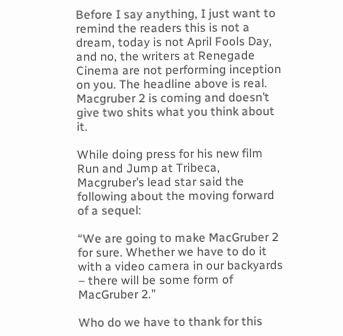Before I say anything, I just want to remind the readers this is not a dream, today is not April Fools Day, and no, the writers at Renegade Cinema are not performing inception on you. The headline above is real. Macgruber 2 is coming and doesn’t give two shits what you think about it.

While doing press for his new film Run and Jump at Tribeca, Macgruber’s lead star said the following about the moving forward of a sequel:

“We are going to make MacGruber 2 for sure. Whether we have to do it with a video camera in our backyards – there will be some form of MacGruber 2.”

Who do we have to thank for this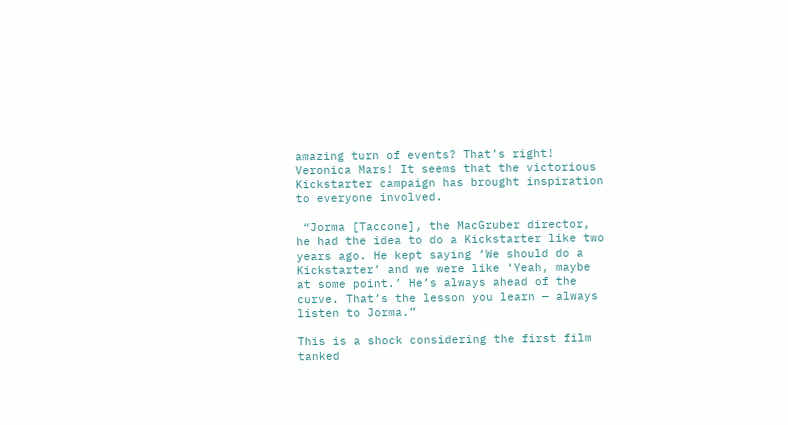amazing turn of events? That’s right! Veronica Mars! It seems that the victorious Kickstarter campaign has brought inspiration to everyone involved.

 “Jorma [Taccone], the MacGruber director, he had the idea to do a Kickstarter like two years ago. He kept saying ‘We should do a Kickstarter’ and we were like ‘Yeah, maybe at some point.’ He’s always ahead of the curve. That’s the lesson you learn — always listen to Jorma.”

This is a shock considering the first film tanked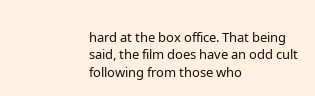hard at the box office. That being said, the film does have an odd cult following from those who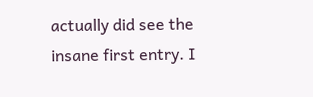actually did see the insane first entry. I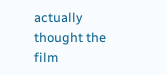actually thought the film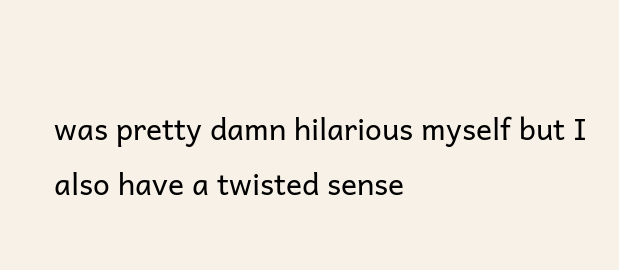was pretty damn hilarious myself but I also have a twisted sense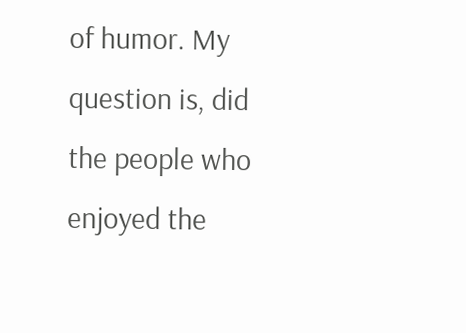of humor. My question is, did the people who enjoyed the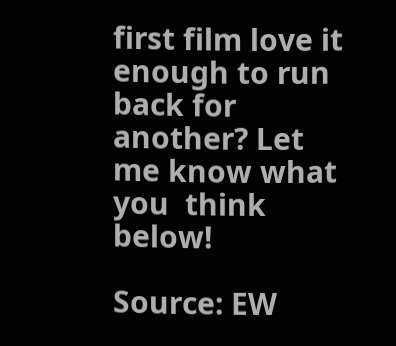first film love it enough to run back for another? Let me know what you  think below!

Source: EW